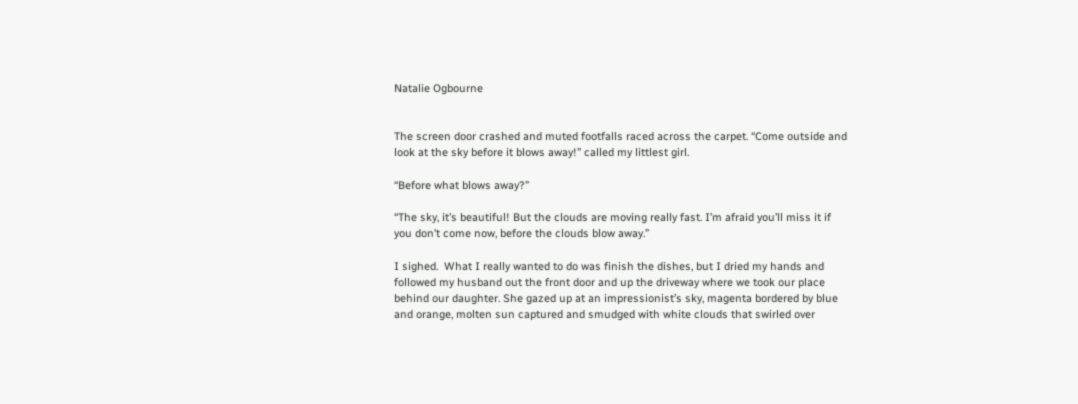Natalie Ogbourne


The screen door crashed and muted footfalls raced across the carpet. “Come outside and look at the sky before it blows away!” called my littlest girl.

“Before what blows away?”

“The sky, it’s beautiful! But the clouds are moving really fast. I’m afraid you’ll miss it if you don’t come now, before the clouds blow away.”

I sighed.  What I really wanted to do was finish the dishes, but I dried my hands and followed my husband out the front door and up the driveway where we took our place behind our daughter. She gazed up at an impressionist’s sky, magenta bordered by blue and orange, molten sun captured and smudged with white clouds that swirled over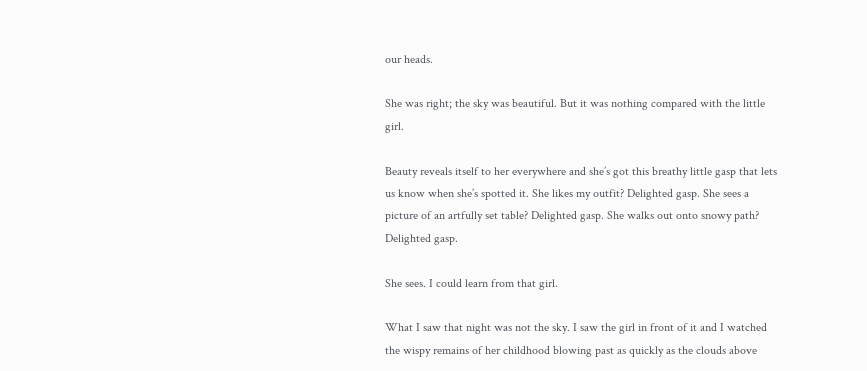our heads.

She was right; the sky was beautiful. But it was nothing compared with the little girl.

Beauty reveals itself to her everywhere and she’s got this breathy little gasp that lets us know when she’s spotted it. She likes my outfit? Delighted gasp. She sees a picture of an artfully set table? Delighted gasp. She walks out onto snowy path? Delighted gasp.

She sees. I could learn from that girl.

What I saw that night was not the sky. I saw the girl in front of it and I watched the wispy remains of her childhood blowing past as quickly as the clouds above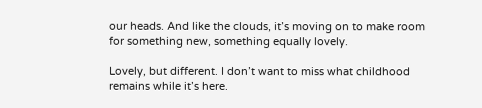our heads. And like the clouds, it’s moving on to make room for something new, something equally lovely.

Lovely, but different. I don’t want to miss what childhood remains while it’s here.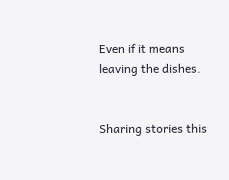Even if it means leaving the dishes.


Sharing stories this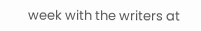week with the writers at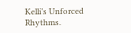Kelli’s Unforced Rhythms.